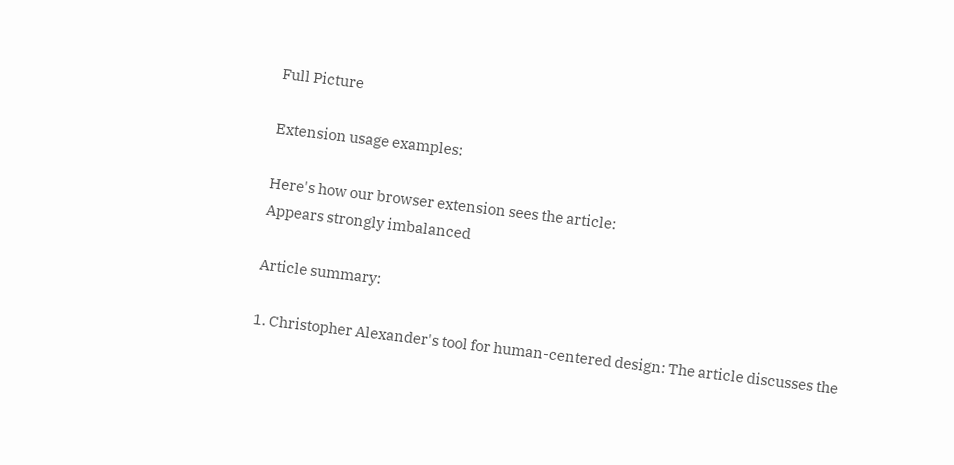Full Picture

Extension usage examples:

Here's how our browser extension sees the article:
Appears strongly imbalanced

Article summary:

1. Christopher Alexander's tool for human-centered design: The article discusses the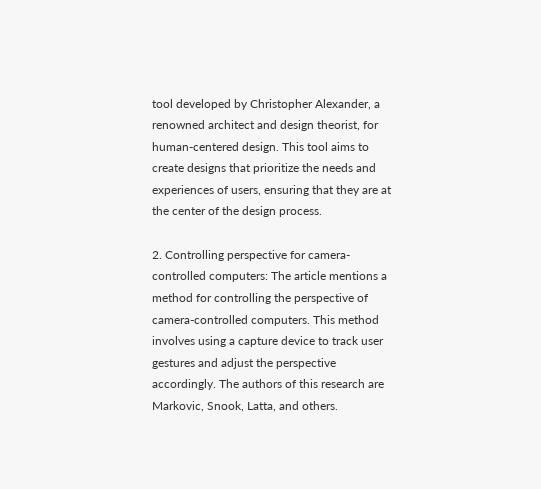tool developed by Christopher Alexander, a renowned architect and design theorist, for human-centered design. This tool aims to create designs that prioritize the needs and experiences of users, ensuring that they are at the center of the design process.

2. Controlling perspective for camera-controlled computers: The article mentions a method for controlling the perspective of camera-controlled computers. This method involves using a capture device to track user gestures and adjust the perspective accordingly. The authors of this research are Markovic, Snook, Latta, and others.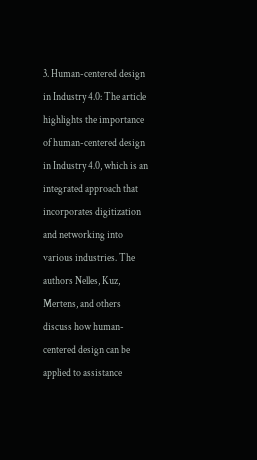3. Human-centered design in Industry 4.0: The article highlights the importance of human-centered design in Industry 4.0, which is an integrated approach that incorporates digitization and networking into various industries. The authors Nelles, Kuz, Mertens, and others discuss how human-centered design can be applied to assistance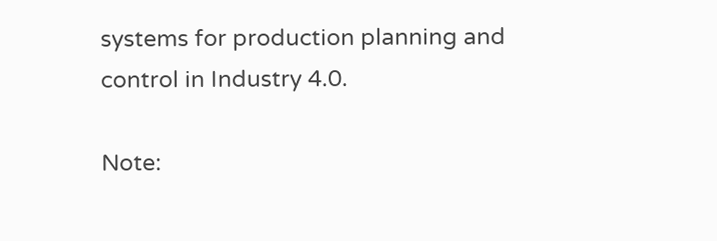systems for production planning and control in Industry 4.0.

Note: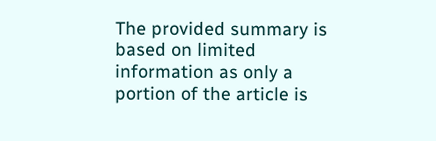The provided summary is based on limited information as only a portion of the article is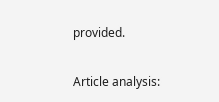provided.

Article analysis: